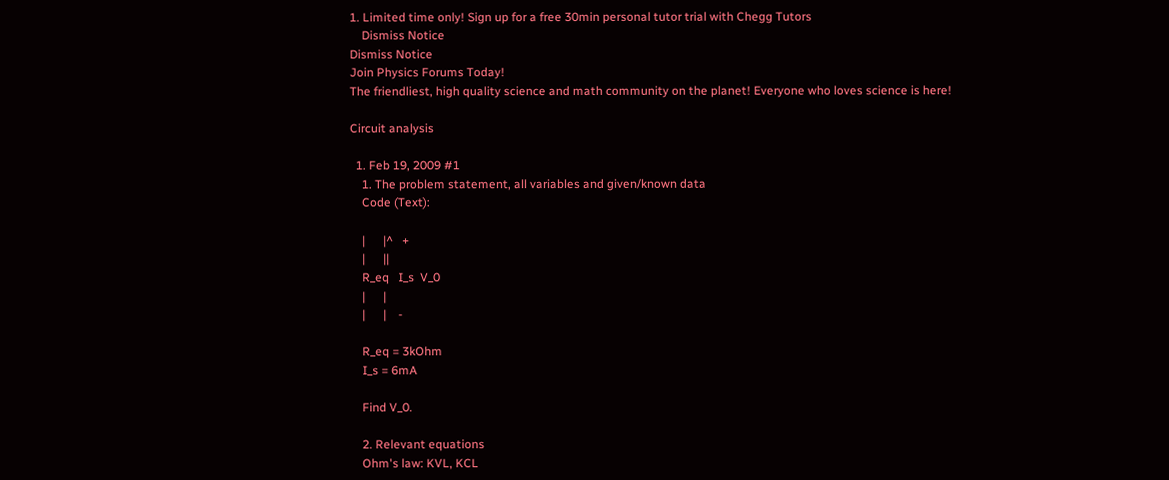1. Limited time only! Sign up for a free 30min personal tutor trial with Chegg Tutors
    Dismiss Notice
Dismiss Notice
Join Physics Forums Today!
The friendliest, high quality science and math community on the planet! Everyone who loves science is here!

Circuit analysis

  1. Feb 19, 2009 #1
    1. The problem statement, all variables and given/known data
    Code (Text):

    |      |^   +
    |      ||
    R_eq   I_s  V_0
    |      |
    |      |    -

    R_eq = 3kOhm
    I_s = 6mA

    Find V_0.

    2. Relevant equations
    Ohm's law: KVL, KCL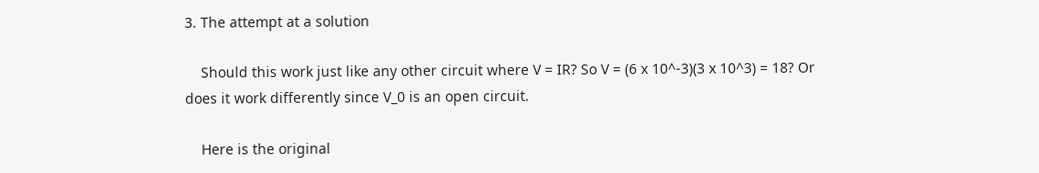3. The attempt at a solution

    Should this work just like any other circuit where V = IR? So V = (6 x 10^-3)(3 x 10^3) = 18? Or does it work differently since V_0 is an open circuit.

    Here is the original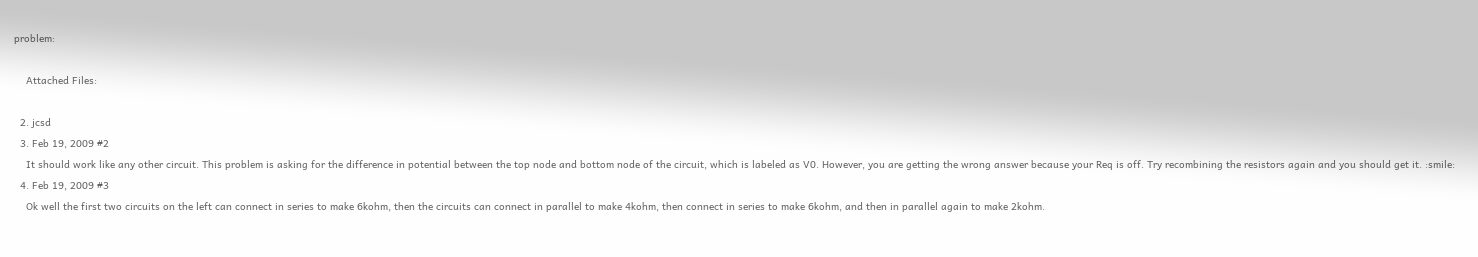problem:

    Attached Files:

  2. jcsd
  3. Feb 19, 2009 #2
    It should work like any other circuit. This problem is asking for the difference in potential between the top node and bottom node of the circuit, which is labeled as V0. However, you are getting the wrong answer because your Req is off. Try recombining the resistors again and you should get it. :smile:
  4. Feb 19, 2009 #3
    Ok well the first two circuits on the left can connect in series to make 6kohm, then the circuits can connect in parallel to make 4kohm, then connect in series to make 6kohm, and then in parallel again to make 2kohm.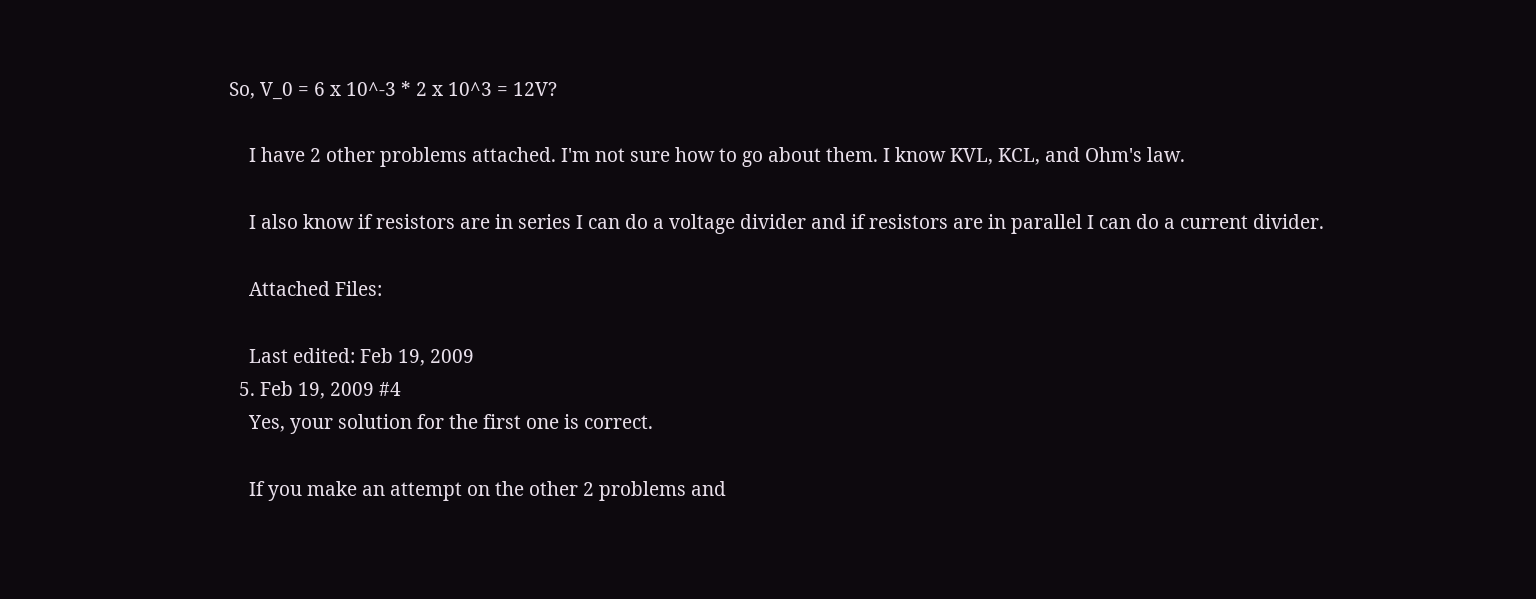So, V_0 = 6 x 10^-3 * 2 x 10^3 = 12V?

    I have 2 other problems attached. I'm not sure how to go about them. I know KVL, KCL, and Ohm's law.

    I also know if resistors are in series I can do a voltage divider and if resistors are in parallel I can do a current divider.

    Attached Files:

    Last edited: Feb 19, 2009
  5. Feb 19, 2009 #4
    Yes, your solution for the first one is correct.

    If you make an attempt on the other 2 problems and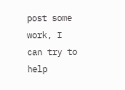post some work, I can try to help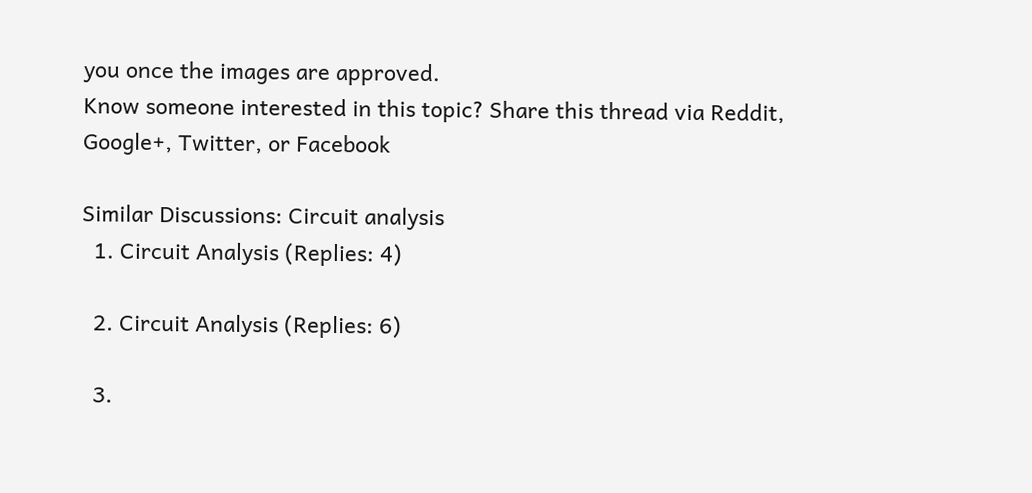you once the images are approved.
Know someone interested in this topic? Share this thread via Reddit, Google+, Twitter, or Facebook

Similar Discussions: Circuit analysis
  1. Circuit Analysis (Replies: 4)

  2. Circuit Analysis (Replies: 6)

  3.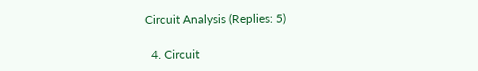Circuit Analysis (Replies: 5)

  4. Circuit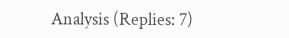Analysis (Replies: 7)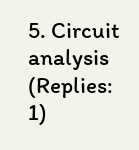5. Circuit analysis (Replies: 1)